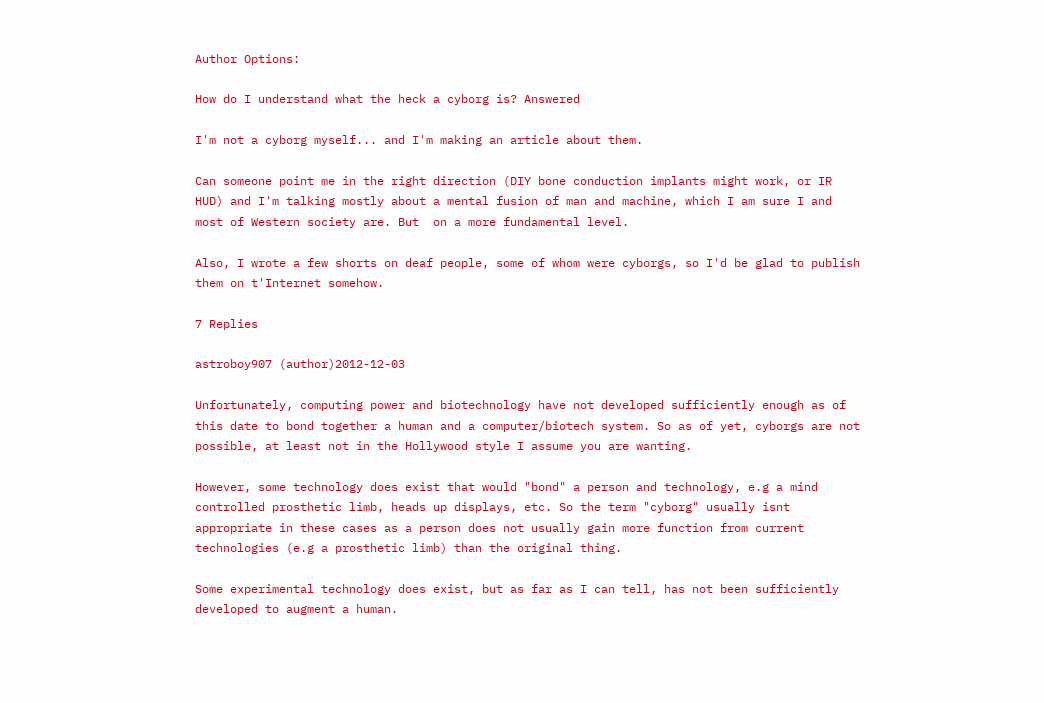Author Options:

How do I understand what the heck a cyborg is? Answered

I'm not a cyborg myself... and I'm making an article about them.

Can someone point me in the right direction (DIY bone conduction implants might work, or IR HUD) and I'm talking mostly about a mental fusion of man and machine, which I am sure I and most of Western society are. But  on a more fundamental level.

Also, I wrote a few shorts on deaf people, some of whom were cyborgs, so I'd be glad to publish them on t'Internet somehow.

7 Replies

astroboy907 (author)2012-12-03

Unfortunately, computing power and biotechnology have not developed sufficiently enough as of this date to bond together a human and a computer/biotech system. So as of yet, cyborgs are not possible, at least not in the Hollywood style I assume you are wanting.

However, some technology does exist that would "bond" a person and technology, e.g a mind controlled prosthetic limb, heads up displays, etc. So the term "cyborg" usually isnt appropriate in these cases as a person does not usually gain more function from current technologies (e.g a prosthetic limb) than the original thing.

Some experimental technology does exist, but as far as I can tell, has not been sufficiently developed to augment a human.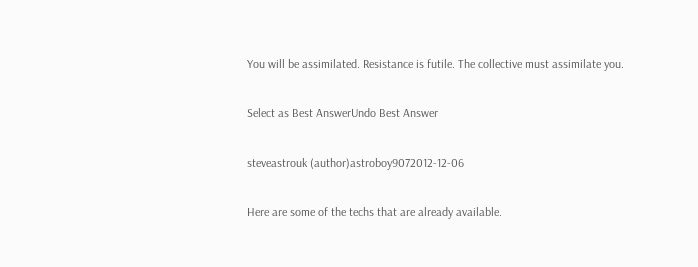You will be assimilated. Resistance is futile. The collective must assimilate you.

Select as Best AnswerUndo Best Answer

steveastrouk (author)astroboy9072012-12-06

Here are some of the techs that are already available.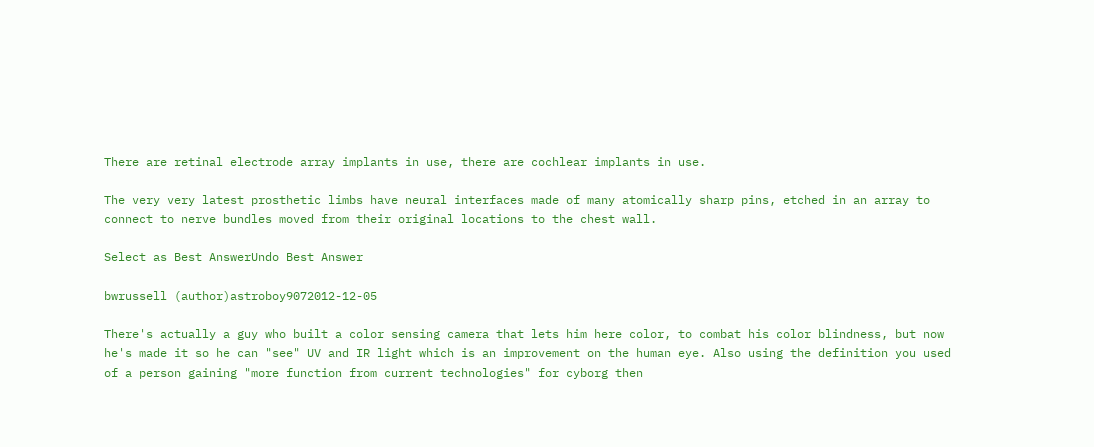There are retinal electrode array implants in use, there are cochlear implants in use.

The very very latest prosthetic limbs have neural interfaces made of many atomically sharp pins, etched in an array to connect to nerve bundles moved from their original locations to the chest wall.

Select as Best AnswerUndo Best Answer

bwrussell (author)astroboy9072012-12-05

There's actually a guy who built a color sensing camera that lets him here color, to combat his color blindness, but now he's made it so he can "see" UV and IR light which is an improvement on the human eye. Also using the definition you used of a person gaining "more function from current technologies" for cyborg then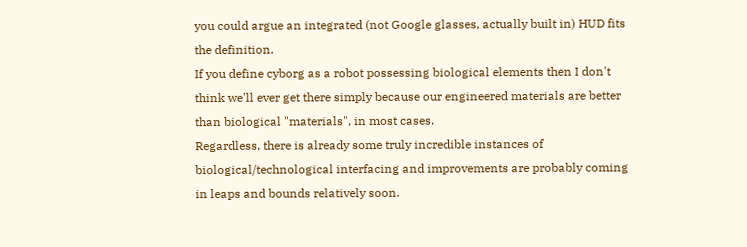you could argue an integrated (not Google glasses, actually built in) HUD fits the definition.
If you define cyborg as a robot possessing biological elements then I don't think we'll ever get there simply because our engineered materials are better than biological "materials", in most cases.
Regardless, there is already some truly incredible instances of biological/technological interfacing and improvements are probably coming in leaps and bounds relatively soon.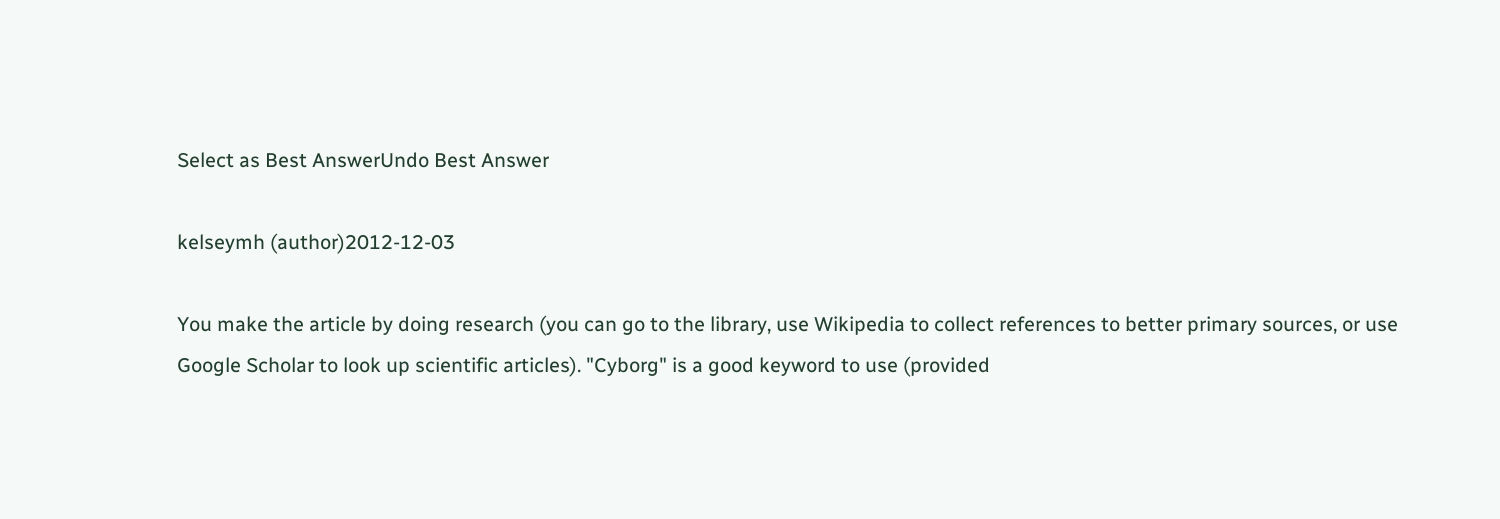Select as Best AnswerUndo Best Answer

kelseymh (author)2012-12-03

You make the article by doing research (you can go to the library, use Wikipedia to collect references to better primary sources, or use Google Scholar to look up scientific articles). "Cyborg" is a good keyword to use (provided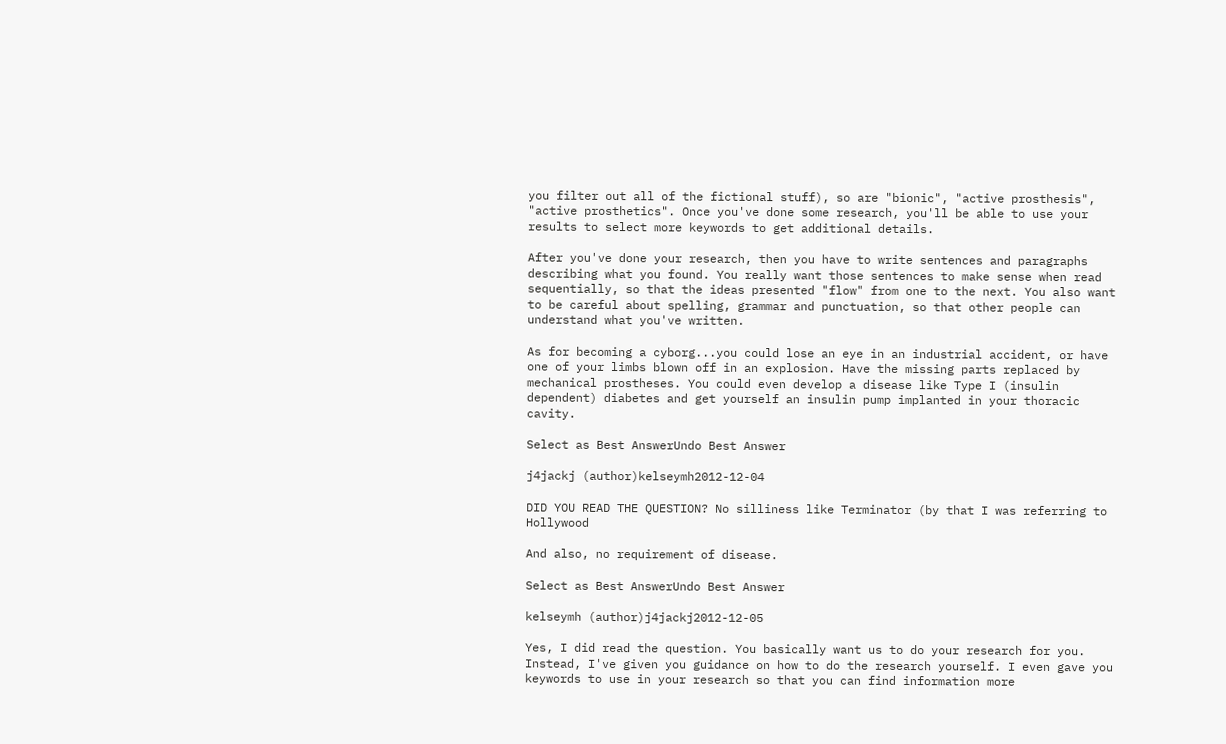you filter out all of the fictional stuff), so are "bionic", "active prosthesis", "active prosthetics". Once you've done some research, you'll be able to use your results to select more keywords to get additional details.

After you've done your research, then you have to write sentences and paragraphs describing what you found. You really want those sentences to make sense when read sequentially, so that the ideas presented "flow" from one to the next. You also want to be careful about spelling, grammar and punctuation, so that other people can understand what you've written.

As for becoming a cyborg...you could lose an eye in an industrial accident, or have one of your limbs blown off in an explosion. Have the missing parts replaced by mechanical prostheses. You could even develop a disease like Type I (insulin dependent) diabetes and get yourself an insulin pump implanted in your thoracic cavity.

Select as Best AnswerUndo Best Answer

j4jackj (author)kelseymh2012-12-04

DID YOU READ THE QUESTION? No silliness like Terminator (by that I was referring to Hollywood

And also, no requirement of disease.

Select as Best AnswerUndo Best Answer

kelseymh (author)j4jackj2012-12-05

Yes, I did read the question. You basically want us to do your research for you. Instead, I've given you guidance on how to do the research yourself. I even gave you keywords to use in your research so that you can find information more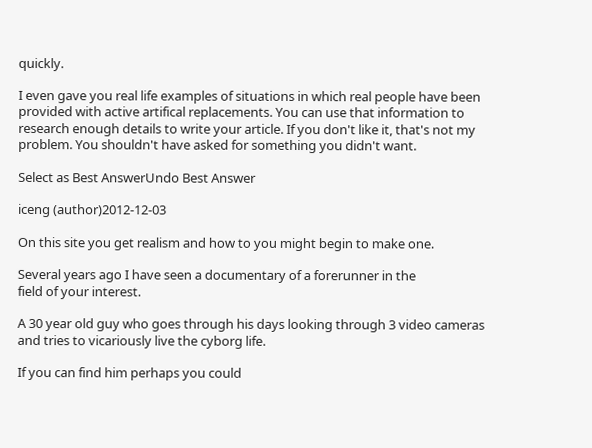quickly.

I even gave you real life examples of situations in which real people have been provided with active artifical replacements. You can use that information to research enough details to write your article. If you don't like it, that's not my problem. You shouldn't have asked for something you didn't want.

Select as Best AnswerUndo Best Answer

iceng (author)2012-12-03

On this site you get realism and how to you might begin to make one.

Several years ago I have seen a documentary of a forerunner in the
field of your interest.

A 30 year old guy who goes through his days looking through 3 video cameras and tries to vicariously live the cyborg life.

If you can find him perhaps you could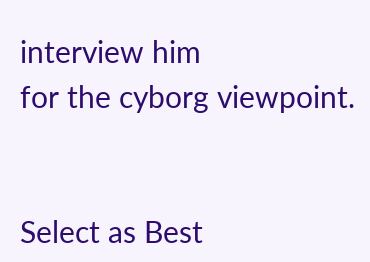interview him
for the cyborg viewpoint.


Select as Best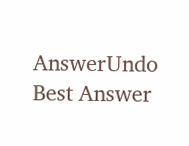AnswerUndo Best Answer